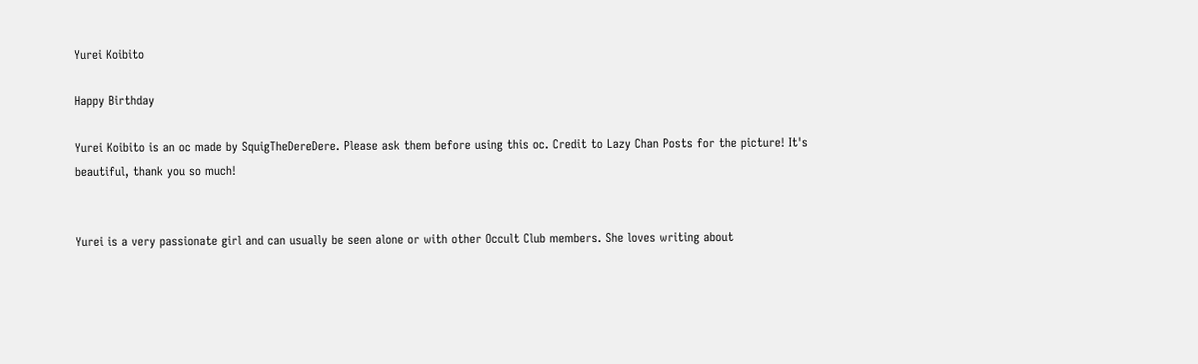Yurei Koibito

Happy Birthday

Yurei Koibito is an oc made by SquigTheDereDere. Please ask them before using this oc. Credit to Lazy Chan Posts for the picture! It's beautiful, thank you so much!


Yurei is a very passionate girl and can usually be seen alone or with other Occult Club members. She loves writing about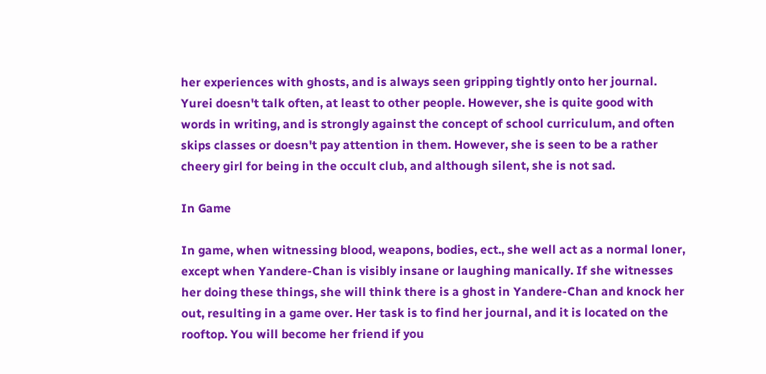her experiences with ghosts, and is always seen gripping tightly onto her journal. Yurei doesn't talk often, at least to other people. However, she is quite good with words in writing, and is strongly against the concept of school curriculum, and often skips classes or doesn't pay attention in them. However, she is seen to be a rather cheery girl for being in the occult club, and although silent, she is not sad.

In Game

In game, when witnessing blood, weapons, bodies, ect., she well act as a normal loner, except when Yandere-Chan is visibly insane or laughing manically. If she witnesses her doing these things, she will think there is a ghost in Yandere-Chan and knock her out, resulting in a game over. Her task is to find her journal, and it is located on the rooftop. You will become her friend if you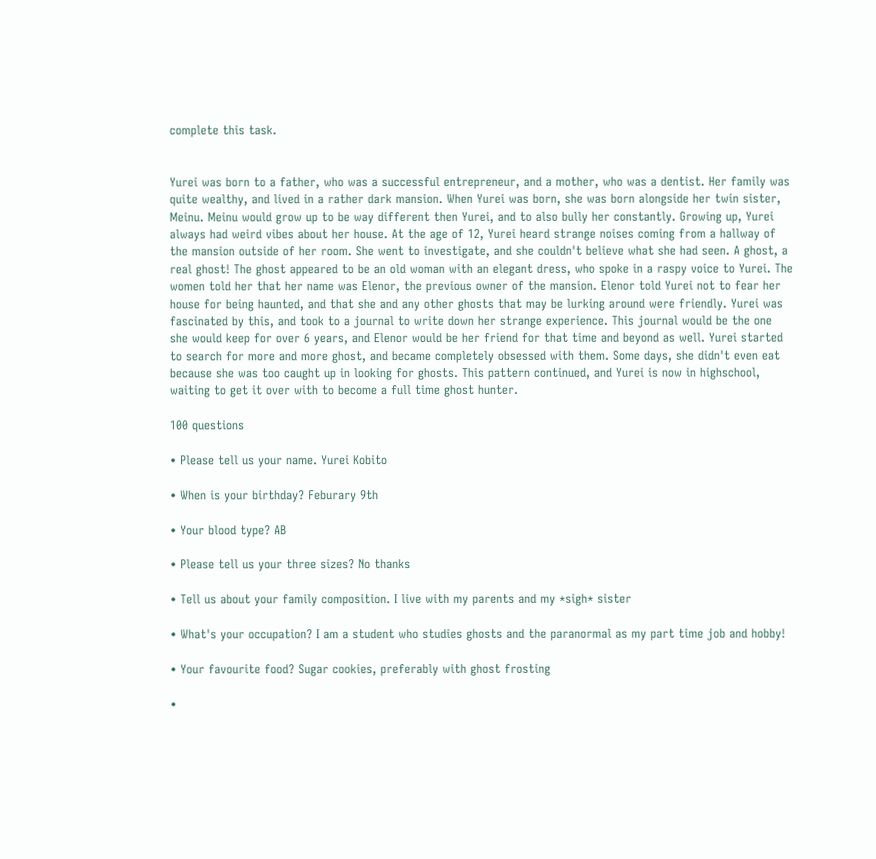complete this task.


Yurei was born to a father, who was a successful entrepreneur, and a mother, who was a dentist. Her family was quite wealthy, and lived in a rather dark mansion. When Yurei was born, she was born alongside her twin sister, Meinu. Meinu would grow up to be way different then Yurei, and to also bully her constantly. Growing up, Yurei always had weird vibes about her house. At the age of 12, Yurei heard strange noises coming from a hallway of the mansion outside of her room. She went to investigate, and she couldn't believe what she had seen. A ghost, a real ghost! The ghost appeared to be an old woman with an elegant dress, who spoke in a raspy voice to Yurei. The women told her that her name was Elenor, the previous owner of the mansion. Elenor told Yurei not to fear her house for being haunted, and that she and any other ghosts that may be lurking around were friendly. Yurei was fascinated by this, and took to a journal to write down her strange experience. This journal would be the one she would keep for over 6 years, and Elenor would be her friend for that time and beyond as well. Yurei started to search for more and more ghost, and became completely obsessed with them. Some days, she didn't even eat because she was too caught up in looking for ghosts. This pattern continued, and Yurei is now in highschool, waiting to get it over with to become a full time ghost hunter.

100 questions

• Please tell us your name. Yurei Kobito

• When is your birthday? Feburary 9th

• Your blood type? AB

• Please tell us your three sizes? No thanks

• Tell us about your family composition. I live with my parents and my *sigh* sister

• What's your occupation? I am a student who studies ghosts and the paranormal as my part time job and hobby!

• Your favourite food? Sugar cookies, preferably with ghost frosting

•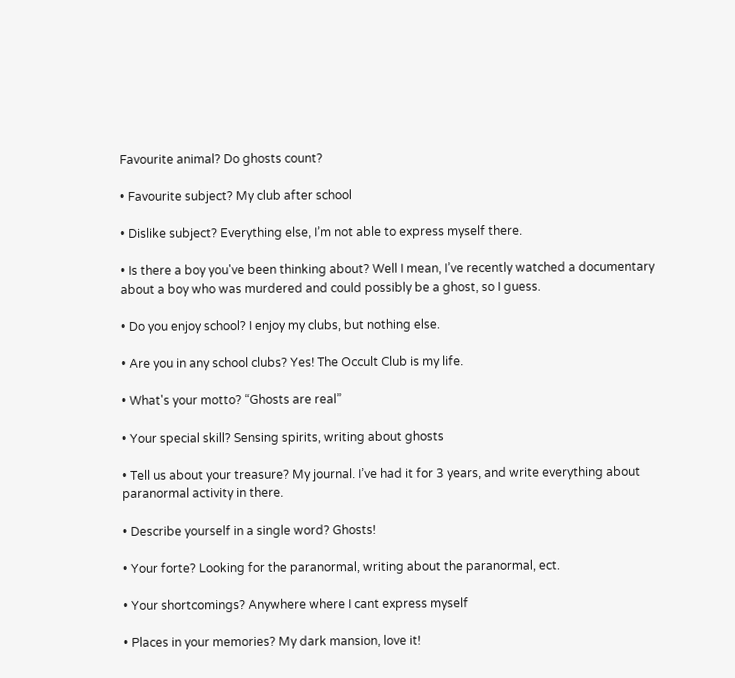Favourite animal? Do ghosts count?

• Favourite subject? My club after school

• Dislike subject? Everything else, I’m not able to express myself there.

• Is there a boy you've been thinking about? Well I mean, I’ve recently watched a documentary about a boy who was murdered and could possibly be a ghost, so I guess.

• Do you enjoy school? I enjoy my clubs, but nothing else.

• Are you in any school clubs? Yes! The Occult Club is my life.

• What's your motto? “Ghosts are real”

• Your special skill? Sensing spirits, writing about ghosts

• Tell us about your treasure? My journal. I’ve had it for 3 years, and write everything about paranormal activity in there.

• Describe yourself in a single word? Ghosts!

• Your forte? Looking for the paranormal, writing about the paranormal, ect.

• Your shortcomings? Anywhere where I cant express myself

• Places in your memories? My dark mansion, love it!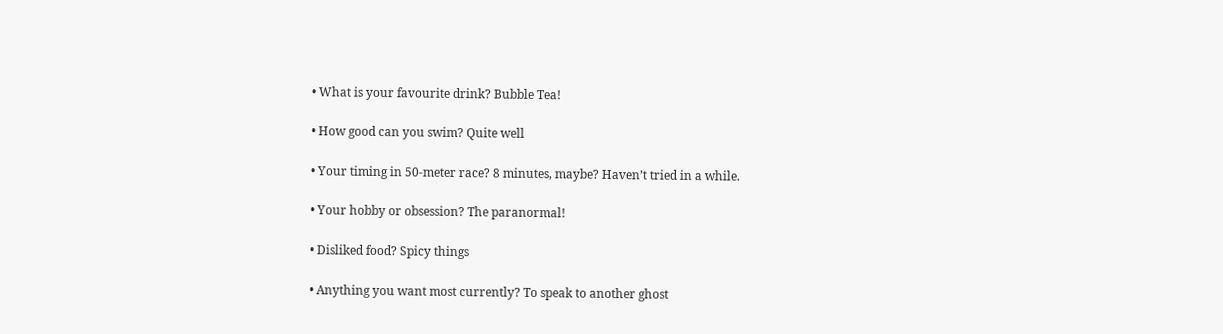• What is your favourite drink? Bubble Tea!

• How good can you swim? Quite well

• Your timing in 50-meter race? 8 minutes, maybe? Haven’t tried in a while.

• Your hobby or obsession? The paranormal!

• Disliked food? Spicy things

• Anything you want most currently? To speak to another ghost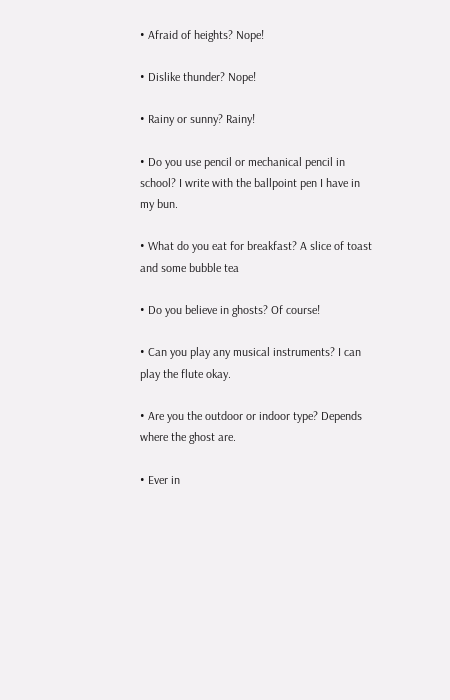• Afraid of heights? Nope!

• Dislike thunder? Nope!

• Rainy or sunny? Rainy!

• Do you use pencil or mechanical pencil in school? I write with the ballpoint pen I have in my bun.

• What do you eat for breakfast? A slice of toast and some bubble tea

• Do you believe in ghosts? Of course!

• Can you play any musical instruments? I can play the flute okay.

• Are you the outdoor or indoor type? Depends where the ghost are.

• Ever in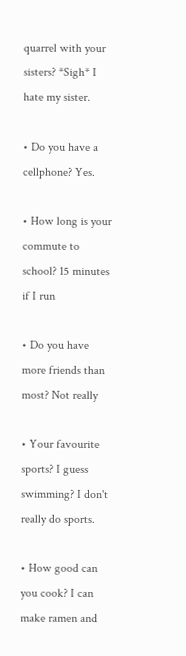quarrel with your sisters? *Sigh* I hate my sister.

• Do you have a cellphone? Yes.

• How long is your commute to school? 15 minutes if I run

• Do you have more friends than most? Not really

• Your favourite sports? I guess swimming? I don't really do sports.

• How good can you cook? I can make ramen and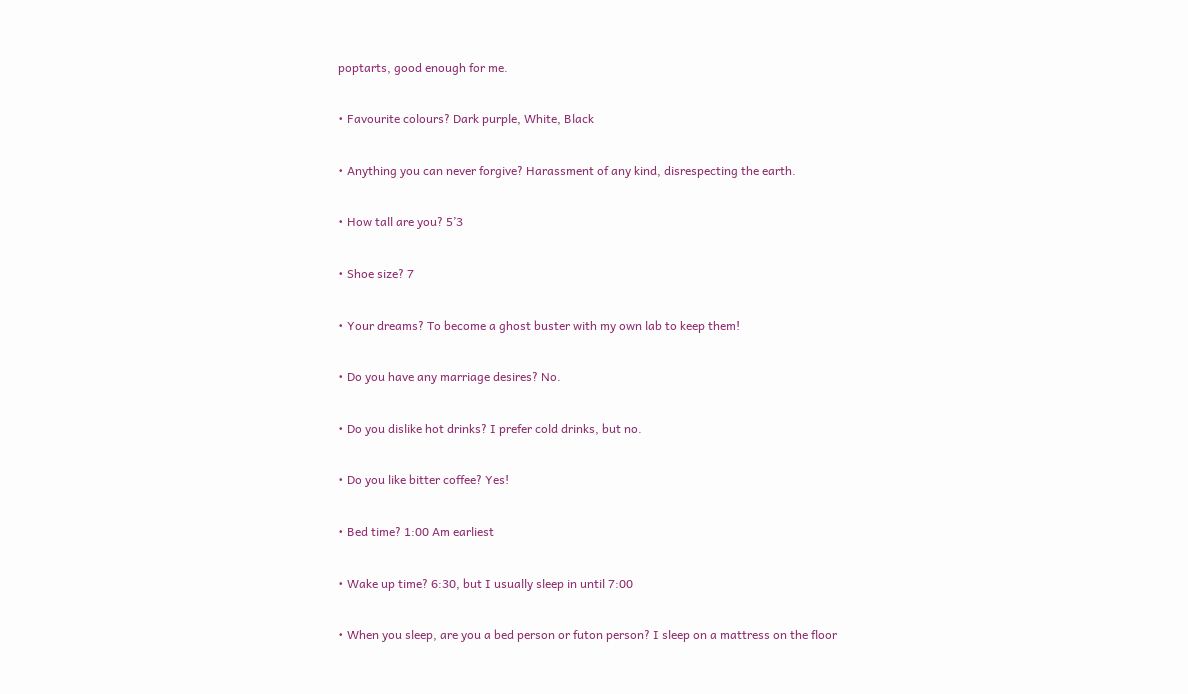poptarts, good enough for me.

• Favourite colours? Dark purple, White, Black

• Anything you can never forgive? Harassment of any kind, disrespecting the earth.

• How tall are you? 5’3

• Shoe size? 7

• Your dreams? To become a ghost buster with my own lab to keep them!

• Do you have any marriage desires? No.

• Do you dislike hot drinks? I prefer cold drinks, but no.

• Do you like bitter coffee? Yes!

• Bed time? 1:00 Am earliest

• Wake up time? 6:30, but I usually sleep in until 7:00

• When you sleep, are you a bed person or futon person? I sleep on a mattress on the floor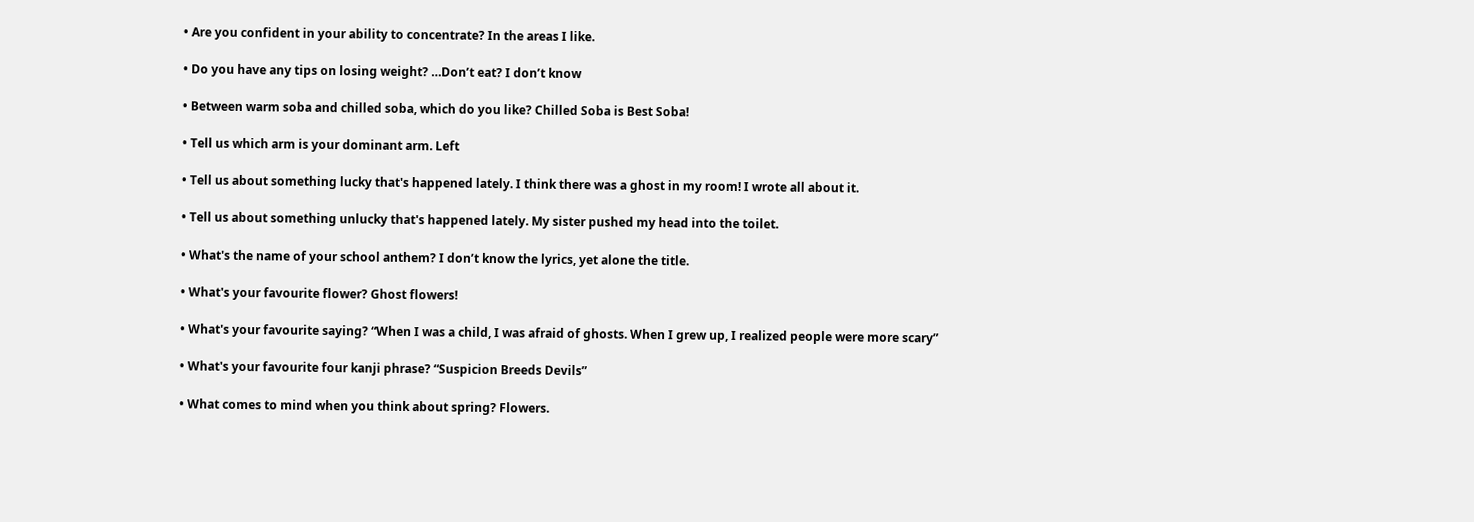• Are you confident in your ability to concentrate? In the areas I like.

• Do you have any tips on losing weight? …Don’t eat? I don’t know

• Between warm soba and chilled soba, which do you like? Chilled Soba is Best Soba!

• Tell us which arm is your dominant arm. Left

• Tell us about something lucky that's happened lately. I think there was a ghost in my room! I wrote all about it.

• Tell us about something unlucky that's happened lately. My sister pushed my head into the toilet.

• What's the name of your school anthem? I don’t know the lyrics, yet alone the title.

• What's your favourite flower? Ghost flowers!

• What's your favourite saying? “When I was a child, I was afraid of ghosts. When I grew up, I realized people were more scary”

• What's your favourite four kanji phrase? “Suspicion Breeds Devils”

• What comes to mind when you think about spring? Flowers.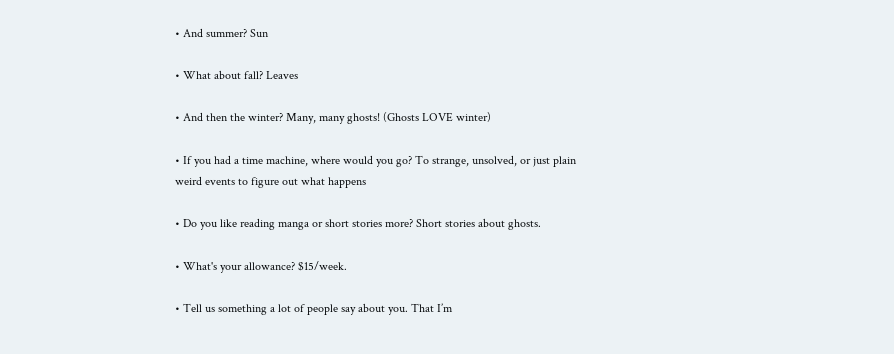• And summer? Sun

• What about fall? Leaves

• And then the winter? Many, many ghosts! (Ghosts LOVE winter)

• If you had a time machine, where would you go? To strange, unsolved, or just plain weird events to figure out what happens

• Do you like reading manga or short stories more? Short stories about ghosts.

• What's your allowance? $15/week.

• Tell us something a lot of people say about you. That I’m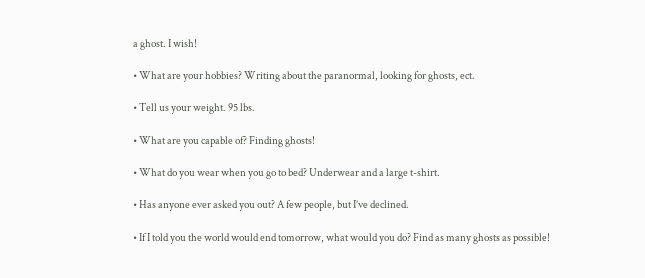a ghost. I wish!

• What are your hobbies? Writing about the paranormal, looking for ghosts, ect.

• Tell us your weight. 95 lbs.

• What are you capable of? Finding ghosts!

• What do you wear when you go to bed? Underwear and a large t-shirt.

• Has anyone ever asked you out? A few people, but I’ve declined.

• If I told you the world would end tomorrow, what would you do? Find as many ghosts as possible!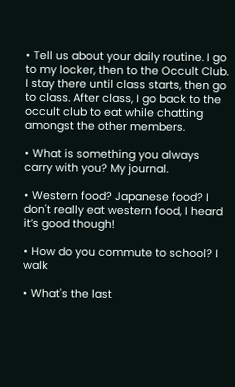• Tell us about your daily routine. I go to my locker, then to the Occult Club. I stay there until class starts, then go to class. After class, I go back to the occult club to eat while chatting amongst the other members.

• What is something you always carry with you? My journal.

• Western food? Japanese food? I don't really eat western food, I heard it’s good though!

• How do you commute to school? I walk

• What's the last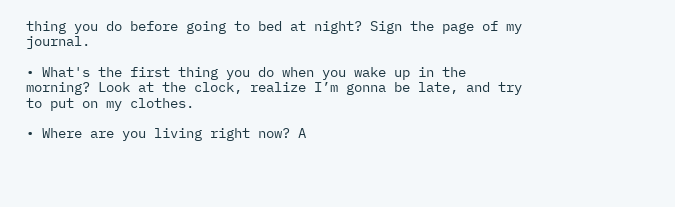thing you do before going to bed at night? Sign the page of my journal.

• What's the first thing you do when you wake up in the morning? Look at the clock, realize I’m gonna be late, and try to put on my clothes.

• Where are you living right now? A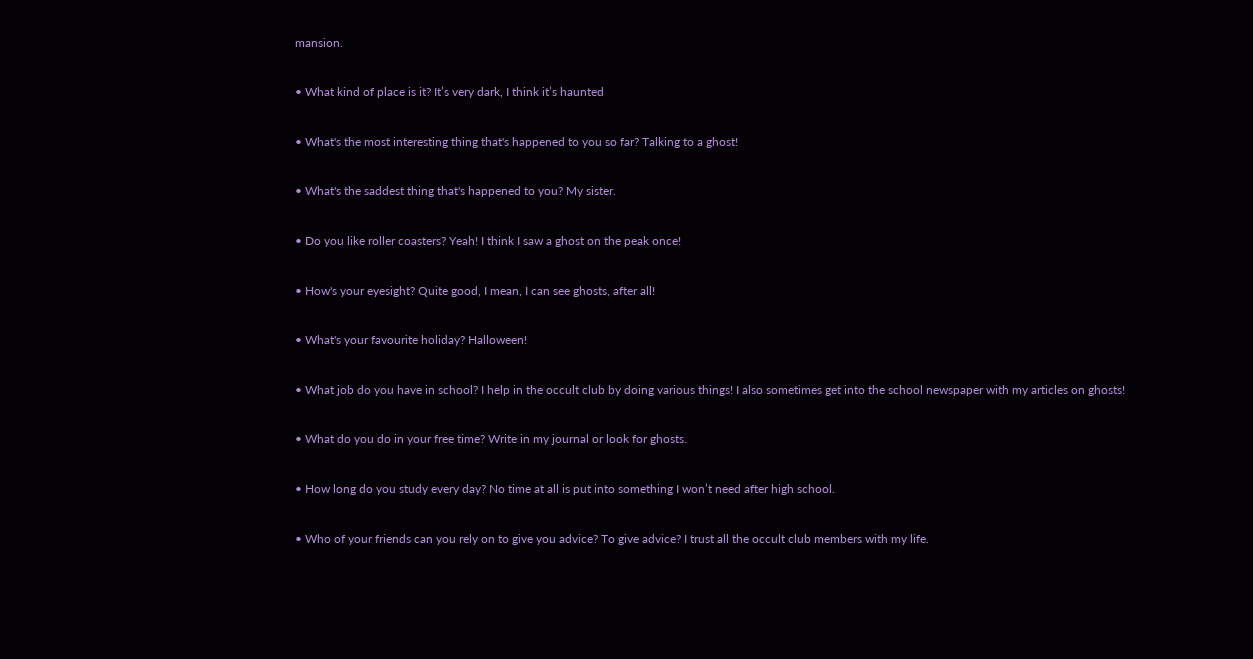mansion.

• What kind of place is it? It’s very dark, I think it’s haunted

• What's the most interesting thing that's happened to you so far? Talking to a ghost!

• What's the saddest thing that's happened to you? My sister.

• Do you like roller coasters? Yeah! I think I saw a ghost on the peak once!

• How's your eyesight? Quite good, I mean, I can see ghosts, after all!

• What's your favourite holiday? Halloween!

• What job do you have in school? I help in the occult club by doing various things! I also sometimes get into the school newspaper with my articles on ghosts!

• What do you do in your free time? Write in my journal or look for ghosts.

• How long do you study every day? No time at all is put into something I won’t need after high school.

• Who of your friends can you rely on to give you advice? To give advice? I trust all the occult club members with my life.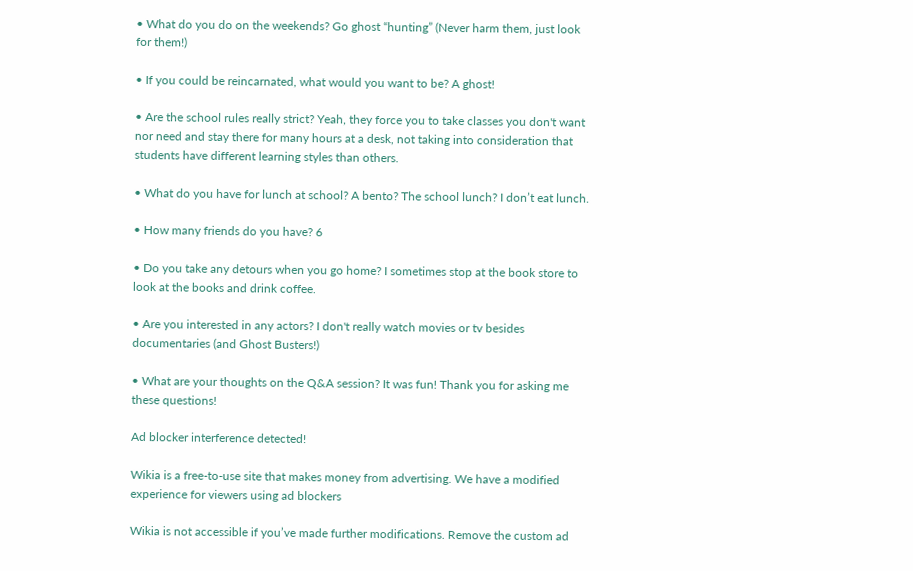• What do you do on the weekends? Go ghost “hunting” (Never harm them, just look for them!)

• If you could be reincarnated, what would you want to be? A ghost!

• Are the school rules really strict? Yeah, they force you to take classes you don't want nor need and stay there for many hours at a desk, not taking into consideration that students have different learning styles than others.

• What do you have for lunch at school? A bento? The school lunch? I don’t eat lunch.

• How many friends do you have? 6

• Do you take any detours when you go home? I sometimes stop at the book store to look at the books and drink coffee.

• Are you interested in any actors? I don't really watch movies or tv besides documentaries (and Ghost Busters!)

• What are your thoughts on the Q&A session? It was fun! Thank you for asking me these questions!

Ad blocker interference detected!

Wikia is a free-to-use site that makes money from advertising. We have a modified experience for viewers using ad blockers

Wikia is not accessible if you’ve made further modifications. Remove the custom ad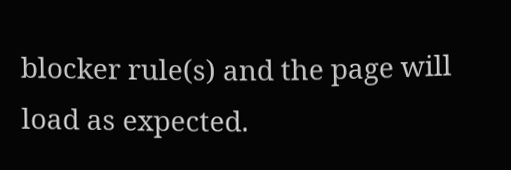blocker rule(s) and the page will load as expected.